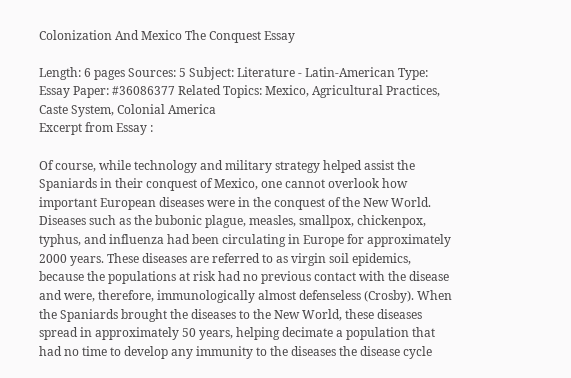Colonization And Mexico The Conquest Essay

Length: 6 pages Sources: 5 Subject: Literature - Latin-American Type: Essay Paper: #36086377 Related Topics: Mexico, Agricultural Practices, Caste System, Colonial America
Excerpt from Essay :

Of course, while technology and military strategy helped assist the Spaniards in their conquest of Mexico, one cannot overlook how important European diseases were in the conquest of the New World. Diseases such as the bubonic plague, measles, smallpox, chickenpox, typhus, and influenza had been circulating in Europe for approximately 2000 years. These diseases are referred to as virgin soil epidemics, because the populations at risk had no previous contact with the disease and were, therefore, immunologically almost defenseless (Crosby). When the Spaniards brought the diseases to the New World, these diseases spread in approximately 50 years, helping decimate a population that had no time to develop any immunity to the diseases the disease cycle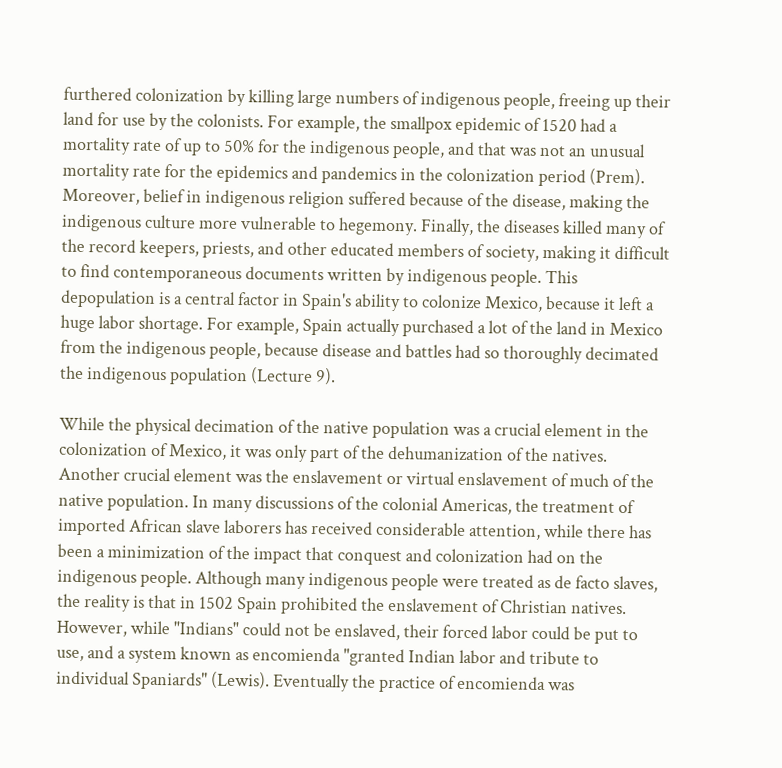furthered colonization by killing large numbers of indigenous people, freeing up their land for use by the colonists. For example, the smallpox epidemic of 1520 had a mortality rate of up to 50% for the indigenous people, and that was not an unusual mortality rate for the epidemics and pandemics in the colonization period (Prem). Moreover, belief in indigenous religion suffered because of the disease, making the indigenous culture more vulnerable to hegemony. Finally, the diseases killed many of the record keepers, priests, and other educated members of society, making it difficult to find contemporaneous documents written by indigenous people. This depopulation is a central factor in Spain's ability to colonize Mexico, because it left a huge labor shortage. For example, Spain actually purchased a lot of the land in Mexico from the indigenous people, because disease and battles had so thoroughly decimated the indigenous population (Lecture 9).

While the physical decimation of the native population was a crucial element in the colonization of Mexico, it was only part of the dehumanization of the natives. Another crucial element was the enslavement or virtual enslavement of much of the native population. In many discussions of the colonial Americas, the treatment of imported African slave laborers has received considerable attention, while there has been a minimization of the impact that conquest and colonization had on the indigenous people. Although many indigenous people were treated as de facto slaves, the reality is that in 1502 Spain prohibited the enslavement of Christian natives. However, while "Indians" could not be enslaved, their forced labor could be put to use, and a system known as encomienda "granted Indian labor and tribute to individual Spaniards" (Lewis). Eventually the practice of encomienda was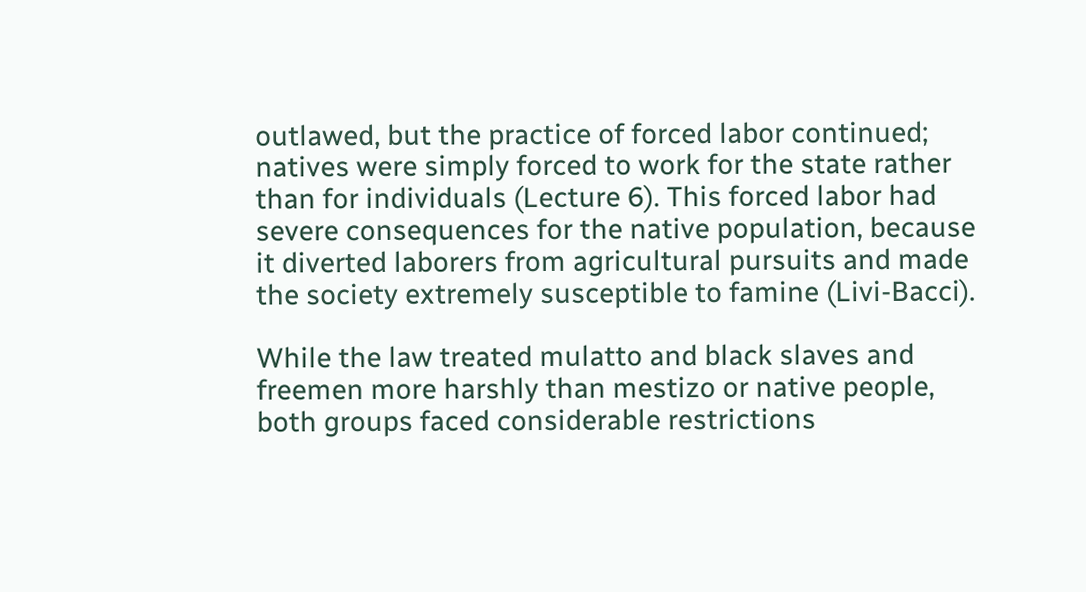outlawed, but the practice of forced labor continued; natives were simply forced to work for the state rather than for individuals (Lecture 6). This forced labor had severe consequences for the native population, because it diverted laborers from agricultural pursuits and made the society extremely susceptible to famine (Livi-Bacci).

While the law treated mulatto and black slaves and freemen more harshly than mestizo or native people, both groups faced considerable restrictions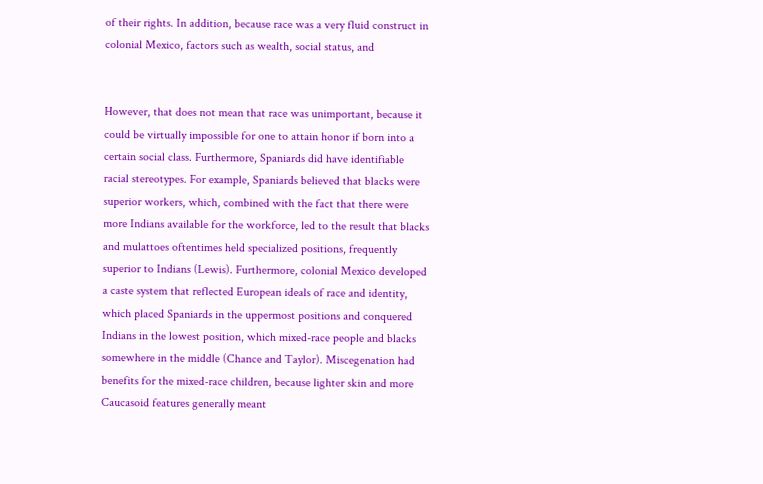of their rights. In addition, because race was a very fluid construct in colonial Mexico, factors such as wealth, social status, and


However, that does not mean that race was unimportant, because it could be virtually impossible for one to attain honor if born into a certain social class. Furthermore, Spaniards did have identifiable racial stereotypes. For example, Spaniards believed that blacks were superior workers, which, combined with the fact that there were more Indians available for the workforce, led to the result that blacks and mulattoes oftentimes held specialized positions, frequently superior to Indians (Lewis). Furthermore, colonial Mexico developed a caste system that reflected European ideals of race and identity, which placed Spaniards in the uppermost positions and conquered Indians in the lowest position, which mixed-race people and blacks somewhere in the middle (Chance and Taylor). Miscegenation had benefits for the mixed-race children, because lighter skin and more Caucasoid features generally meant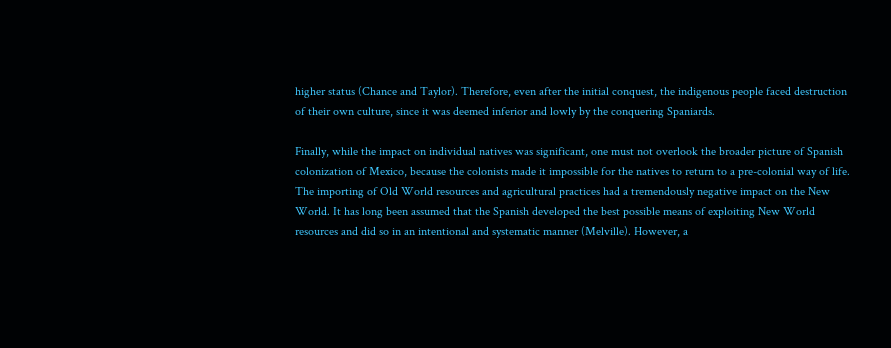higher status (Chance and Taylor). Therefore, even after the initial conquest, the indigenous people faced destruction of their own culture, since it was deemed inferior and lowly by the conquering Spaniards.

Finally, while the impact on individual natives was significant, one must not overlook the broader picture of Spanish colonization of Mexico, because the colonists made it impossible for the natives to return to a pre-colonial way of life. The importing of Old World resources and agricultural practices had a tremendously negative impact on the New World. It has long been assumed that the Spanish developed the best possible means of exploiting New World resources and did so in an intentional and systematic manner (Melville). However, a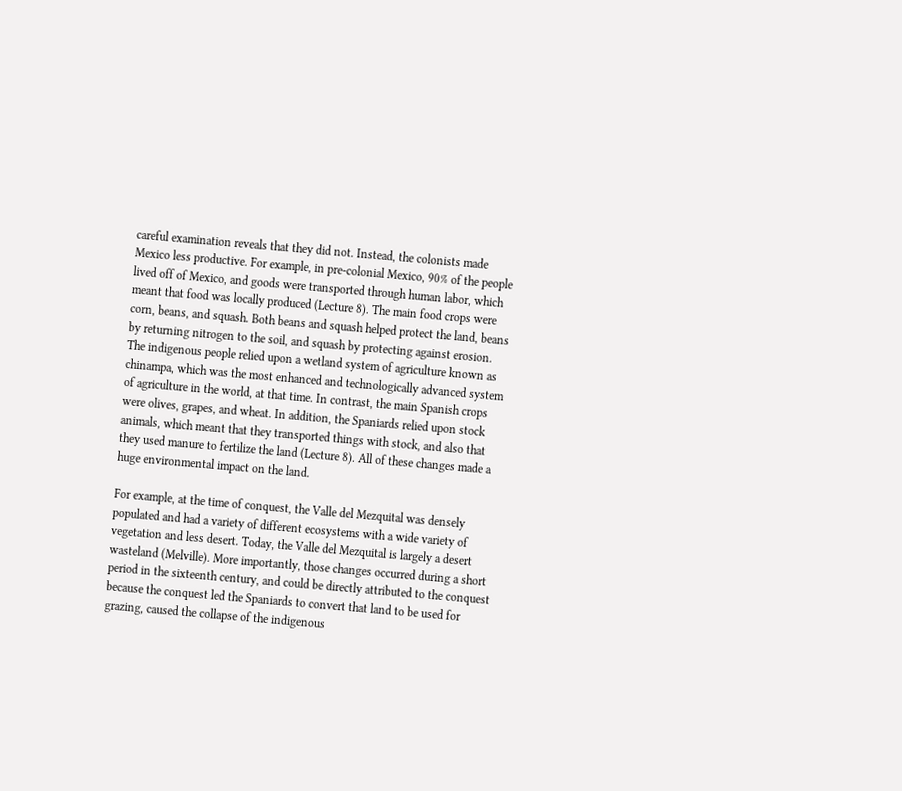careful examination reveals that they did not. Instead, the colonists made Mexico less productive. For example, in pre-colonial Mexico, 90% of the people lived off of Mexico, and goods were transported through human labor, which meant that food was locally produced (Lecture 8). The main food crops were corn, beans, and squash. Both beans and squash helped protect the land, beans by returning nitrogen to the soil, and squash by protecting against erosion. The indigenous people relied upon a wetland system of agriculture known as chinampa, which was the most enhanced and technologically advanced system of agriculture in the world, at that time. In contrast, the main Spanish crops were olives, grapes, and wheat. In addition, the Spaniards relied upon stock animals, which meant that they transported things with stock, and also that they used manure to fertilize the land (Lecture 8). All of these changes made a huge environmental impact on the land.

For example, at the time of conquest, the Valle del Mezquital was densely populated and had a variety of different ecosystems with a wide variety of vegetation and less desert. Today, the Valle del Mezquital is largely a desert wasteland (Melville). More importantly, those changes occurred during a short period in the sixteenth century, and could be directly attributed to the conquest because the conquest led the Spaniards to convert that land to be used for grazing, caused the collapse of the indigenous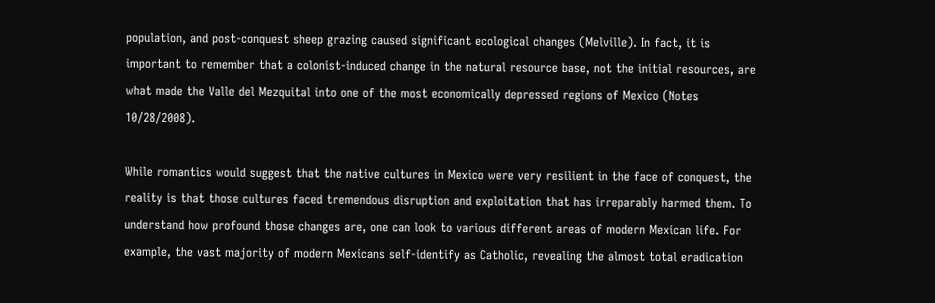population, and post-conquest sheep grazing caused significant ecological changes (Melville). In fact, it is important to remember that a colonist-induced change in the natural resource base, not the initial resources, are what made the Valle del Mezquital into one of the most economically depressed regions of Mexico (Notes 10/28/2008).

While romantics would suggest that the native cultures in Mexico were very resilient in the face of conquest, the reality is that those cultures faced tremendous disruption and exploitation that has irreparably harmed them. To understand how profound those changes are, one can look to various different areas of modern Mexican life. For example, the vast majority of modern Mexicans self-identify as Catholic, revealing the almost total eradication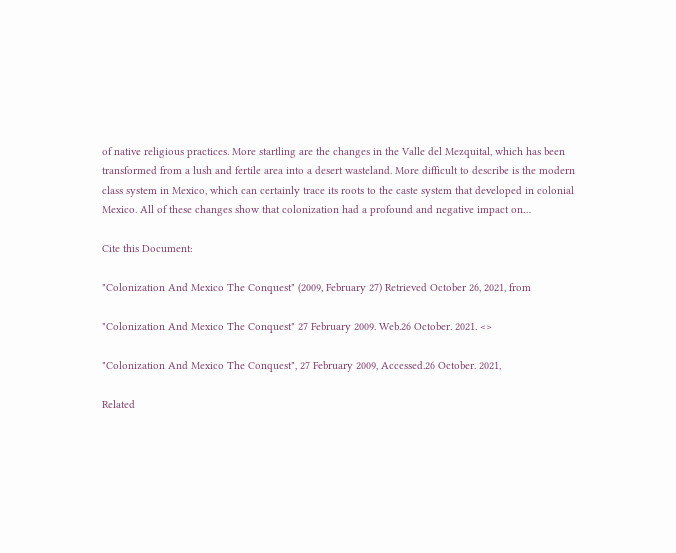of native religious practices. More startling are the changes in the Valle del Mezquital, which has been transformed from a lush and fertile area into a desert wasteland. More difficult to describe is the modern class system in Mexico, which can certainly trace its roots to the caste system that developed in colonial Mexico. All of these changes show that colonization had a profound and negative impact on…

Cite this Document:

"Colonization And Mexico The Conquest" (2009, February 27) Retrieved October 26, 2021, from

"Colonization And Mexico The Conquest" 27 February 2009. Web.26 October. 2021. <>

"Colonization And Mexico The Conquest", 27 February 2009, Accessed.26 October. 2021,

Related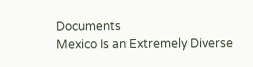Documents
Mexico Is an Extremely Diverse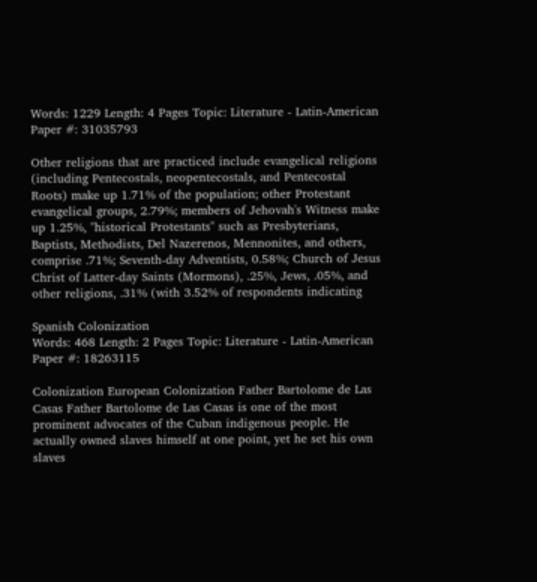Words: 1229 Length: 4 Pages Topic: Literature - Latin-American Paper #: 31035793

Other religions that are practiced include evangelical religions (including Pentecostals, neopentecostals, and Pentecostal Roots) make up 1.71% of the population; other Protestant evangelical groups, 2.79%; members of Jehovah's Witness make up 1.25%, "historical Protestants" such as Presbyterians, Baptists, Methodists, Del Nazerenos, Mennonites, and others, comprise .71%; Seventh-day Adventists, 0.58%; Church of Jesus Christ of Latter-day Saints (Mormons), .25%, Jews, .05%, and other religions, .31% (with 3.52% of respondents indicating

Spanish Colonization
Words: 468 Length: 2 Pages Topic: Literature - Latin-American Paper #: 18263115

Colonization European Colonization Father Bartolome de Las Casas Father Bartolome de Las Casas is one of the most prominent advocates of the Cuban indigenous people. He actually owned slaves himself at one point, yet he set his own slaves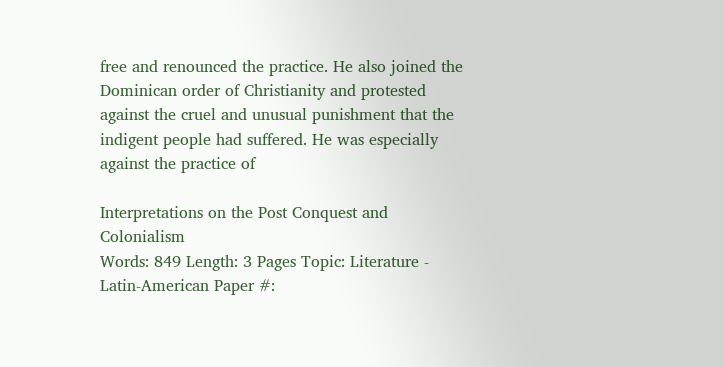free and renounced the practice. He also joined the Dominican order of Christianity and protested against the cruel and unusual punishment that the indigent people had suffered. He was especially against the practice of

Interpretations on the Post Conquest and Colonialism
Words: 849 Length: 3 Pages Topic: Literature - Latin-American Paper #: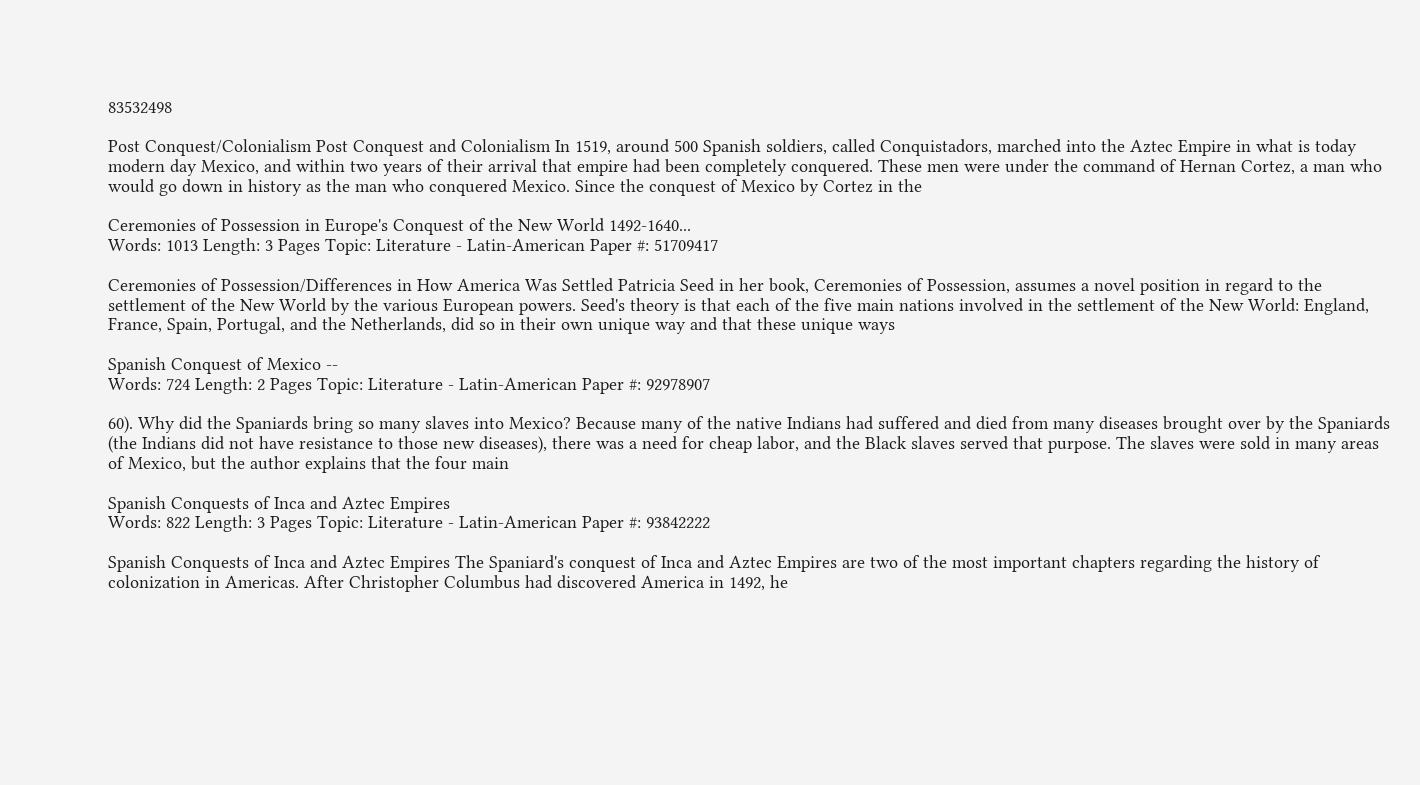83532498

Post Conquest/Colonialism Post Conquest and Colonialism In 1519, around 500 Spanish soldiers, called Conquistadors, marched into the Aztec Empire in what is today modern day Mexico, and within two years of their arrival that empire had been completely conquered. These men were under the command of Hernan Cortez, a man who would go down in history as the man who conquered Mexico. Since the conquest of Mexico by Cortez in the

Ceremonies of Possession in Europe's Conquest of the New World 1492-1640...
Words: 1013 Length: 3 Pages Topic: Literature - Latin-American Paper #: 51709417

Ceremonies of Possession/Differences in How America Was Settled Patricia Seed in her book, Ceremonies of Possession, assumes a novel position in regard to the settlement of the New World by the various European powers. Seed's theory is that each of the five main nations involved in the settlement of the New World: England, France, Spain, Portugal, and the Netherlands, did so in their own unique way and that these unique ways

Spanish Conquest of Mexico --
Words: 724 Length: 2 Pages Topic: Literature - Latin-American Paper #: 92978907

60). Why did the Spaniards bring so many slaves into Mexico? Because many of the native Indians had suffered and died from many diseases brought over by the Spaniards (the Indians did not have resistance to those new diseases), there was a need for cheap labor, and the Black slaves served that purpose. The slaves were sold in many areas of Mexico, but the author explains that the four main

Spanish Conquests of Inca and Aztec Empires
Words: 822 Length: 3 Pages Topic: Literature - Latin-American Paper #: 93842222

Spanish Conquests of Inca and Aztec Empires The Spaniard's conquest of Inca and Aztec Empires are two of the most important chapters regarding the history of colonization in Americas. After Christopher Columbus had discovered America in 1492, he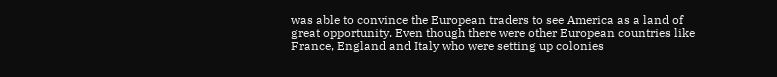was able to convince the European traders to see America as a land of great opportunity. Even though there were other European countries like France, England and Italy who were setting up colonies